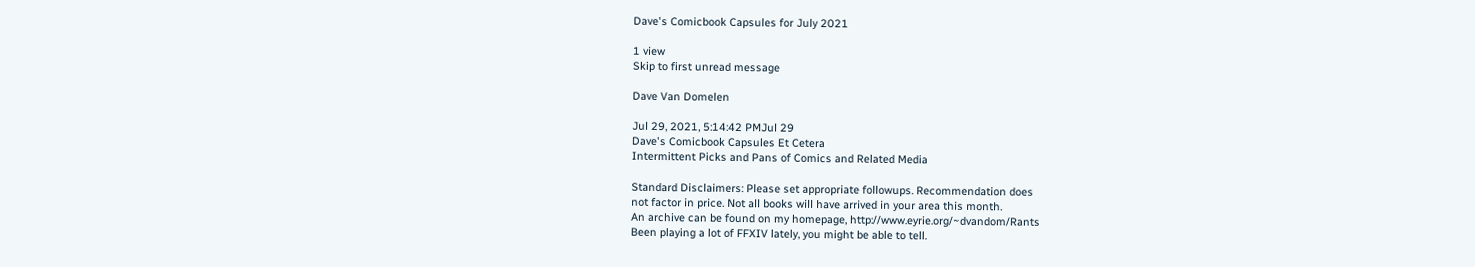Dave's Comicbook Capsules for July 2021

1 view
Skip to first unread message

Dave Van Domelen

Jul 29, 2021, 5:14:42 PMJul 29
Dave's Comicbook Capsules Et Cetera
Intermittent Picks and Pans of Comics and Related Media

Standard Disclaimers: Please set appropriate followups. Recommendation does
not factor in price. Not all books will have arrived in your area this month.
An archive can be found on my homepage, http://www.eyrie.org/~dvandom/Rants
Been playing a lot of FFXIV lately, you might be able to tell.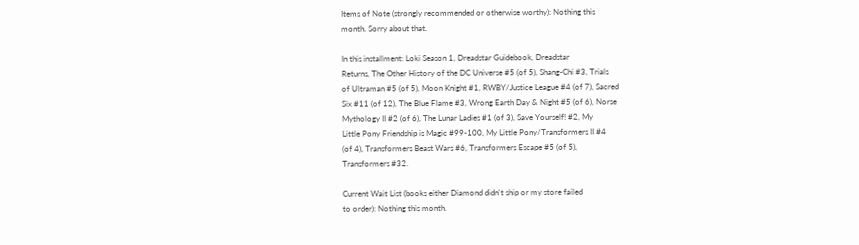Items of Note (strongly recommended or otherwise worthy): Nothing this
month. Sorry about that.

In this installment: Loki Season 1, Dreadstar Guidebook, Dreadstar
Returns, The Other History of the DC Universe #5 (of 5), Shang-Chi #3, Trials
of Ultraman #5 (of 5), Moon Knight #1, RWBY/Justice League #4 (of 7), Sacred
Six #11 (of 12), The Blue Flame #3, Wrong Earth Day & Night #5 (of 6), Norse
Mythology II #2 (of 6), The Lunar Ladies #1 (of 3), Save Yourself! #2, My
Little Pony Friendship is Magic #99-100, My Little Pony/Transformers II #4
(of 4), Transformers Beast Wars #6, Transformers Escape #5 (of 5),
Transformers #32.

Current Wait List (books either Diamond didn't ship or my store failed
to order): Nothing this month.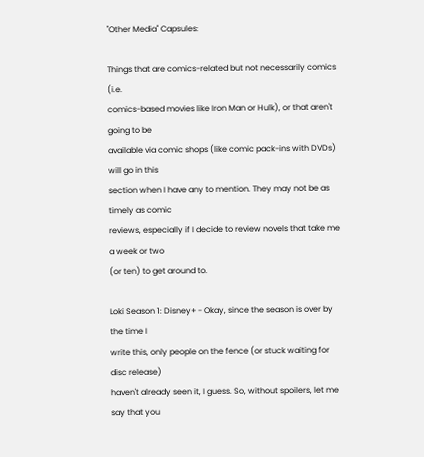"Other Media" Capsules:

Things that are comics-related but not necessarily comics (i.e.
comics-based movies like Iron Man or Hulk), or that aren't going to be
available via comic shops (like comic pack-ins with DVDs) will go in this
section when I have any to mention. They may not be as timely as comic
reviews, especially if I decide to review novels that take me a week or two
(or ten) to get around to.

Loki Season 1: Disney+ - Okay, since the season is over by the time I
write this, only people on the fence (or stuck waiting for disc release)
haven't already seen it, I guess. So, without spoilers, let me say that you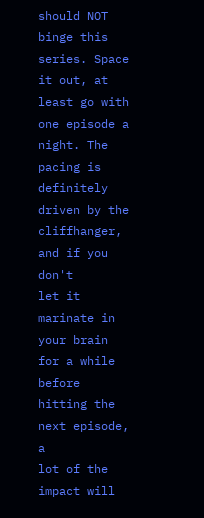should NOT binge this series. Space it out, at least go with one episode a
night. The pacing is definitely driven by the cliffhanger, and if you don't
let it marinate in your brain for a while before hitting the next episode, a
lot of the impact will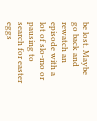be lost. Maybe go back and rewatch an episode with a
lot of slo-mo or pausing to search for easter eggs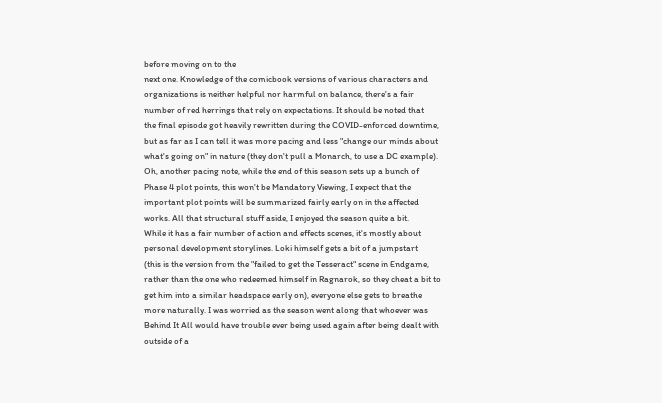before moving on to the
next one. Knowledge of the comicbook versions of various characters and
organizations is neither helpful nor harmful on balance, there's a fair
number of red herrings that rely on expectations. It should be noted that
the final episode got heavily rewritten during the COVID-enforced downtime,
but as far as I can tell it was more pacing and less "change our minds about
what's going on" in nature (they don't pull a Monarch, to use a DC example).
Oh, another pacing note, while the end of this season sets up a bunch of
Phase 4 plot points, this won't be Mandatory Viewing, I expect that the
important plot points will be summarized fairly early on in the affected
works. All that structural stuff aside, I enjoyed the season quite a bit.
While it has a fair number of action and effects scenes, it's mostly about
personal development storylines. Loki himself gets a bit of a jumpstart
(this is the version from the "failed to get the Tesseract" scene in Endgame,
rather than the one who redeemed himself in Ragnarok, so they cheat a bit to
get him into a similar headspace early on), everyone else gets to breathe
more naturally. I was worried as the season went along that whoever was
Behind It All would have trouble ever being used again after being dealt with
outside of a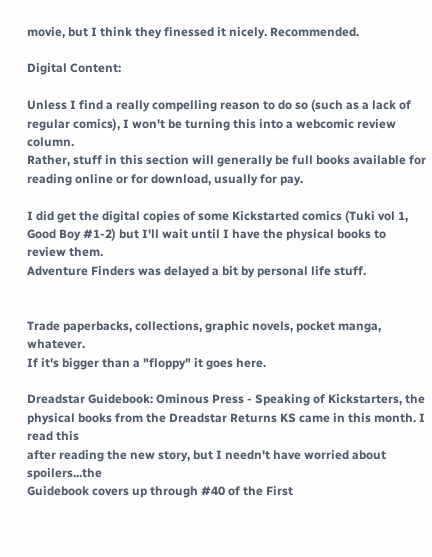movie, but I think they finessed it nicely. Recommended.

Digital Content:

Unless I find a really compelling reason to do so (such as a lack of
regular comics), I won't be turning this into a webcomic review column.
Rather, stuff in this section will generally be full books available for
reading online or for download, usually for pay.

I did get the digital copies of some Kickstarted comics (Tuki vol 1,
Good Boy #1-2) but I'll wait until I have the physical books to review them.
Adventure Finders was delayed a bit by personal life stuff.


Trade paperbacks, collections, graphic novels, pocket manga, whatever.
If it's bigger than a "floppy" it goes here.

Dreadstar Guidebook: Ominous Press - Speaking of Kickstarters, the
physical books from the Dreadstar Returns KS came in this month. I read this
after reading the new story, but I needn't have worried about spoilers...the
Guidebook covers up through #40 of the First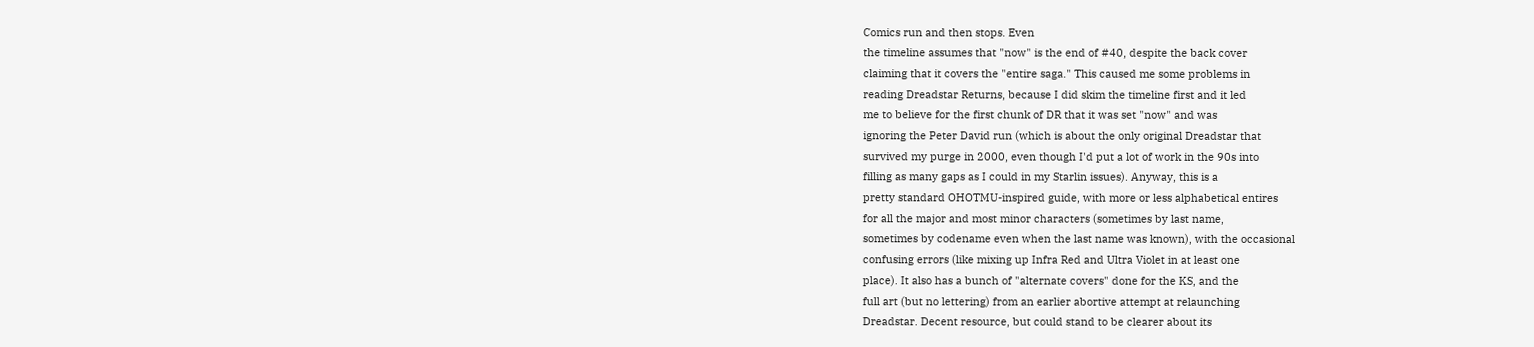Comics run and then stops. Even
the timeline assumes that "now" is the end of #40, despite the back cover
claiming that it covers the "entire saga." This caused me some problems in
reading Dreadstar Returns, because I did skim the timeline first and it led
me to believe for the first chunk of DR that it was set "now" and was
ignoring the Peter David run (which is about the only original Dreadstar that
survived my purge in 2000, even though I'd put a lot of work in the 90s into
filling as many gaps as I could in my Starlin issues). Anyway, this is a
pretty standard OHOTMU-inspired guide, with more or less alphabetical entires
for all the major and most minor characters (sometimes by last name,
sometimes by codename even when the last name was known), with the occasional
confusing errors (like mixing up Infra Red and Ultra Violet in at least one
place). It also has a bunch of "alternate covers" done for the KS, and the
full art (but no lettering) from an earlier abortive attempt at relaunching
Dreadstar. Decent resource, but could stand to be clearer about its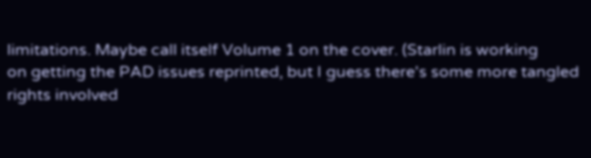limitations. Maybe call itself Volume 1 on the cover. (Starlin is working
on getting the PAD issues reprinted, but I guess there's some more tangled
rights involved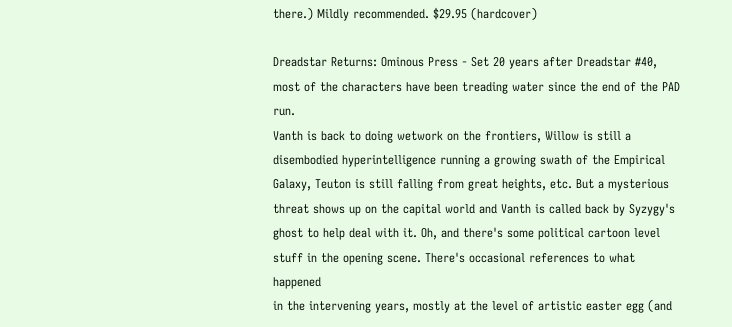there.) Mildly recommended. $29.95 (hardcover)

Dreadstar Returns: Ominous Press - Set 20 years after Dreadstar #40,
most of the characters have been treading water since the end of the PAD run.
Vanth is back to doing wetwork on the frontiers, Willow is still a
disembodied hyperintelligence running a growing swath of the Empirical
Galaxy, Teuton is still falling from great heights, etc. But a mysterious
threat shows up on the capital world and Vanth is called back by Syzygy's
ghost to help deal with it. Oh, and there's some political cartoon level
stuff in the opening scene. There's occasional references to what happened
in the intervening years, mostly at the level of artistic easter egg (and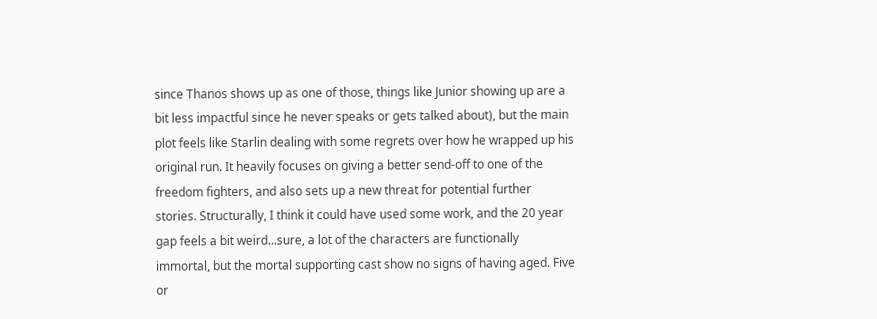since Thanos shows up as one of those, things like Junior showing up are a
bit less impactful since he never speaks or gets talked about), but the main
plot feels like Starlin dealing with some regrets over how he wrapped up his
original run. It heavily focuses on giving a better send-off to one of the
freedom fighters, and also sets up a new threat for potential further
stories. Structurally, I think it could have used some work, and the 20 year
gap feels a bit weird...sure, a lot of the characters are functionally
immortal, but the mortal supporting cast show no signs of having aged. Five
or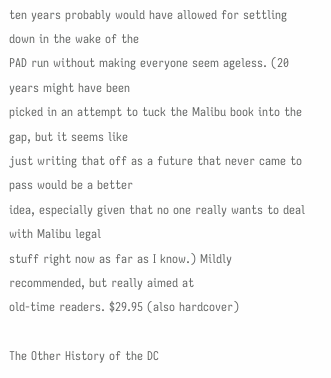ten years probably would have allowed for settling down in the wake of the
PAD run without making everyone seem ageless. (20 years might have been
picked in an attempt to tuck the Malibu book into the gap, but it seems like
just writing that off as a future that never came to pass would be a better
idea, especially given that no one really wants to deal with Malibu legal
stuff right now as far as I know.) Mildly recommended, but really aimed at
old-time readers. $29.95 (also hardcover)

The Other History of the DC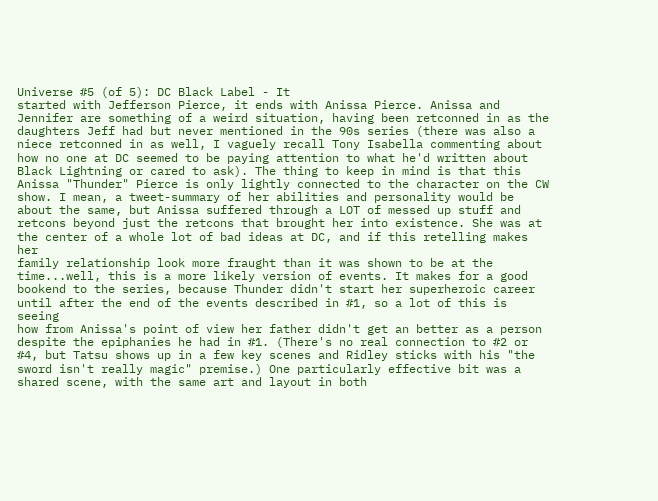Universe #5 (of 5): DC Black Label - It
started with Jefferson Pierce, it ends with Anissa Pierce. Anissa and
Jennifer are something of a weird situation, having been retconned in as the
daughters Jeff had but never mentioned in the 90s series (there was also a
niece retconned in as well, I vaguely recall Tony Isabella commenting about
how no one at DC seemed to be paying attention to what he'd written about
Black Lightning or cared to ask). The thing to keep in mind is that this
Anissa "Thunder" Pierce is only lightly connected to the character on the CW
show. I mean, a tweet-summary of her abilities and personality would be
about the same, but Anissa suffered through a LOT of messed up stuff and
retcons beyond just the retcons that brought her into existence. She was at
the center of a whole lot of bad ideas at DC, and if this retelling makes her
family relationship look more fraught than it was shown to be at the
time...well, this is a more likely version of events. It makes for a good
bookend to the series, because Thunder didn't start her superheroic career
until after the end of the events described in #1, so a lot of this is seeing
how from Anissa's point of view her father didn't get an better as a person
despite the epiphanies he had in #1. (There's no real connection to #2 or
#4, but Tatsu shows up in a few key scenes and Ridley sticks with his "the
sword isn't really magic" premise.) One particularly effective bit was a
shared scene, with the same art and layout in both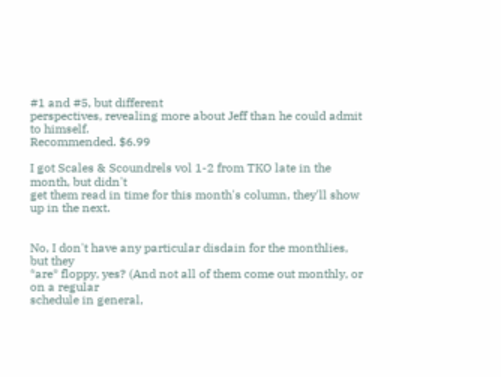#1 and #5, but different
perspectives, revealing more about Jeff than he could admit to himself.
Recommended. $6.99

I got Scales & Scoundrels vol 1-2 from TKO late in the month, but didn't
get them read in time for this month's column, they'll show up in the next.


No, I don't have any particular disdain for the monthlies, but they
*are* floppy, yes? (And not all of them come out monthly, or on a regular
schedule in general,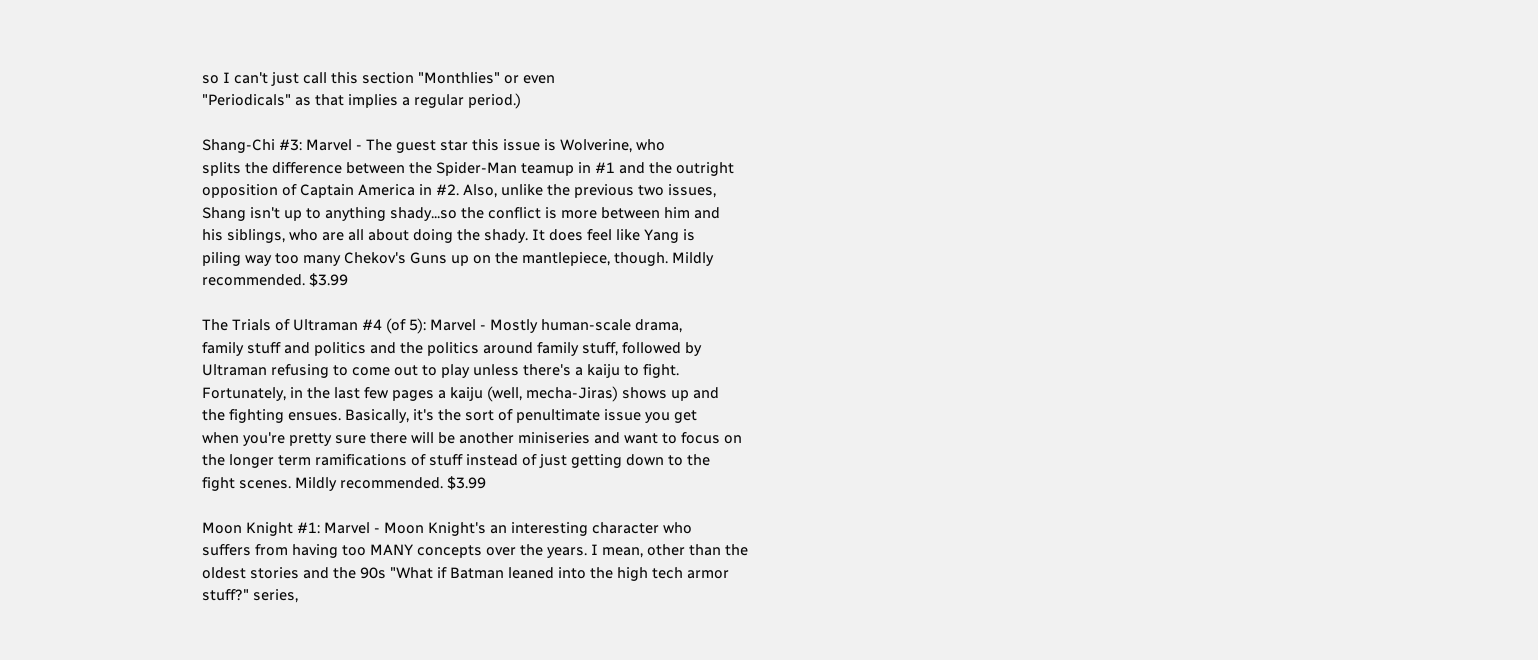so I can't just call this section "Monthlies" or even
"Periodicals" as that implies a regular period.)

Shang-Chi #3: Marvel - The guest star this issue is Wolverine, who
splits the difference between the Spider-Man teamup in #1 and the outright
opposition of Captain America in #2. Also, unlike the previous two issues,
Shang isn't up to anything shady...so the conflict is more between him and
his siblings, who are all about doing the shady. It does feel like Yang is
piling way too many Chekov's Guns up on the mantlepiece, though. Mildly
recommended. $3.99

The Trials of Ultraman #4 (of 5): Marvel - Mostly human-scale drama,
family stuff and politics and the politics around family stuff, followed by
Ultraman refusing to come out to play unless there's a kaiju to fight.
Fortunately, in the last few pages a kaiju (well, mecha-Jiras) shows up and
the fighting ensues. Basically, it's the sort of penultimate issue you get
when you're pretty sure there will be another miniseries and want to focus on
the longer term ramifications of stuff instead of just getting down to the
fight scenes. Mildly recommended. $3.99

Moon Knight #1: Marvel - Moon Knight's an interesting character who
suffers from having too MANY concepts over the years. I mean, other than the
oldest stories and the 90s "What if Batman leaned into the high tech armor
stuff?" series,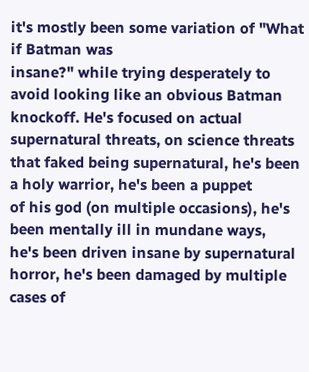it's mostly been some variation of "What if Batman was
insane?" while trying desperately to avoid looking like an obvious Batman
knockoff. He's focused on actual supernatural threats, on science threats
that faked being supernatural, he's been a holy warrior, he's been a puppet
of his god (on multiple occasions), he's been mentally ill in mundane ways,
he's been driven insane by supernatural horror, he's been damaged by multiple
cases of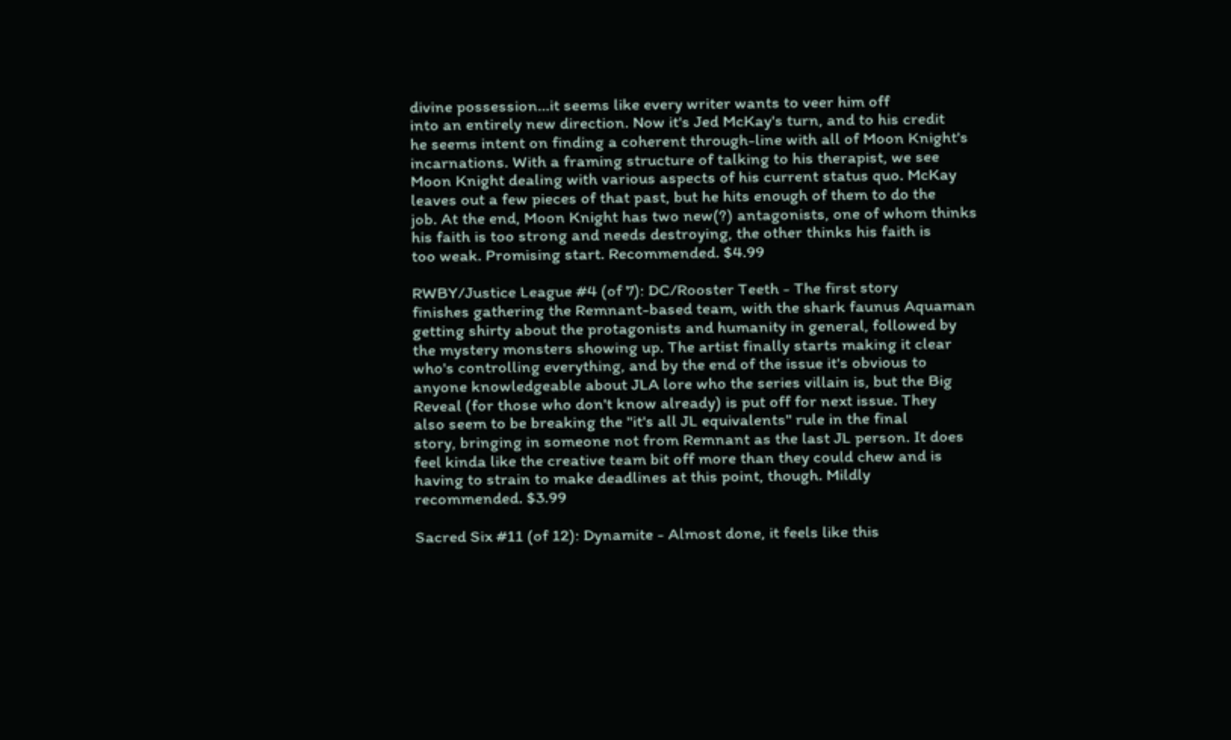divine possession...it seems like every writer wants to veer him off
into an entirely new direction. Now it's Jed McKay's turn, and to his credit
he seems intent on finding a coherent through-line with all of Moon Knight's
incarnations. With a framing structure of talking to his therapist, we see
Moon Knight dealing with various aspects of his current status quo. McKay
leaves out a few pieces of that past, but he hits enough of them to do the
job. At the end, Moon Knight has two new(?) antagonists, one of whom thinks
his faith is too strong and needs destroying, the other thinks his faith is
too weak. Promising start. Recommended. $4.99

RWBY/Justice League #4 (of 7): DC/Rooster Teeth - The first story
finishes gathering the Remnant-based team, with the shark faunus Aquaman
getting shirty about the protagonists and humanity in general, followed by
the mystery monsters showing up. The artist finally starts making it clear
who's controlling everything, and by the end of the issue it's obvious to
anyone knowledgeable about JLA lore who the series villain is, but the Big
Reveal (for those who don't know already) is put off for next issue. They
also seem to be breaking the "it's all JL equivalents" rule in the final
story, bringing in someone not from Remnant as the last JL person. It does
feel kinda like the creative team bit off more than they could chew and is
having to strain to make deadlines at this point, though. Mildly
recommended. $3.99

Sacred Six #11 (of 12): Dynamite - Almost done, it feels like this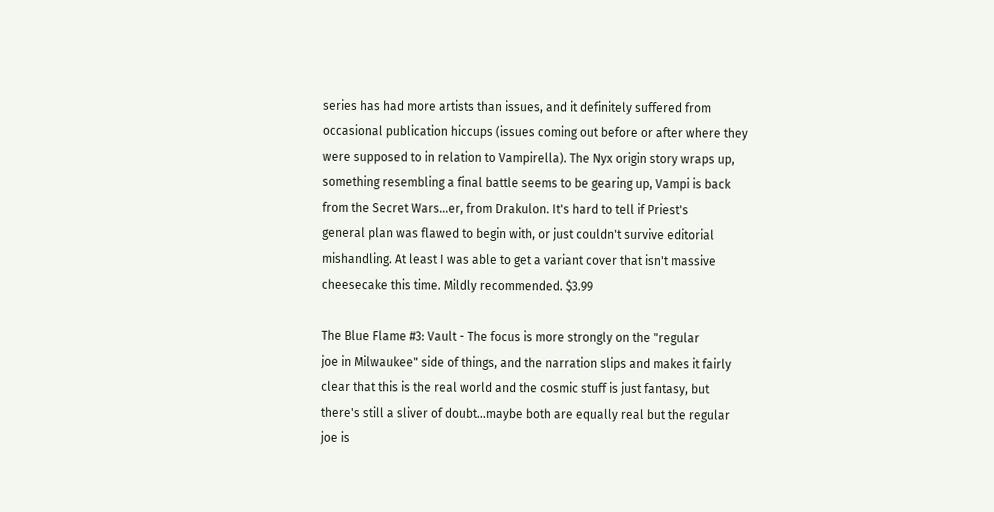series has had more artists than issues, and it definitely suffered from
occasional publication hiccups (issues coming out before or after where they
were supposed to in relation to Vampirella). The Nyx origin story wraps up,
something resembling a final battle seems to be gearing up, Vampi is back
from the Secret Wars...er, from Drakulon. It's hard to tell if Priest's
general plan was flawed to begin with, or just couldn't survive editorial
mishandling. At least I was able to get a variant cover that isn't massive
cheesecake this time. Mildly recommended. $3.99

The Blue Flame #3: Vault - The focus is more strongly on the "regular
joe in Milwaukee" side of things, and the narration slips and makes it fairly
clear that this is the real world and the cosmic stuff is just fantasy, but
there's still a sliver of doubt...maybe both are equally real but the regular
joe is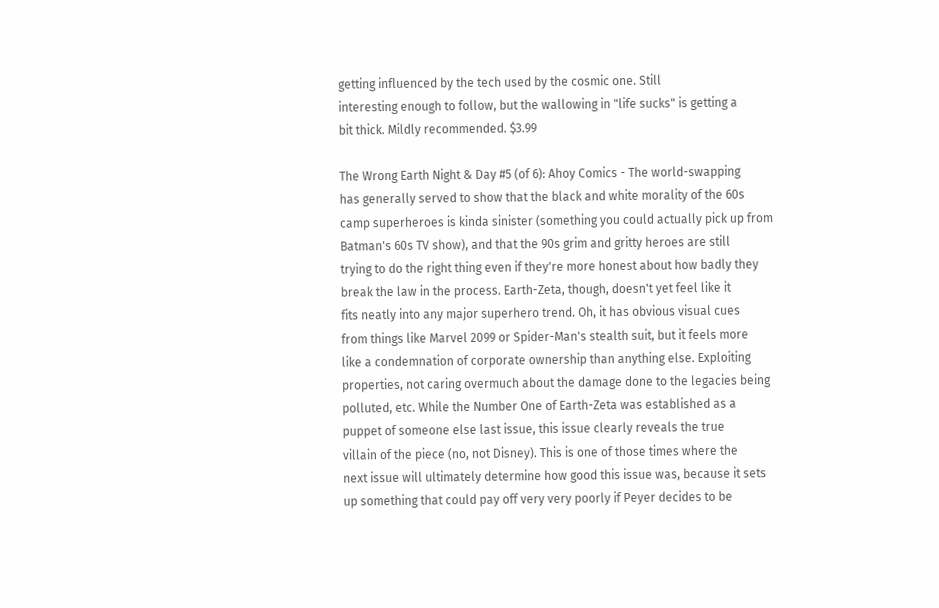getting influenced by the tech used by the cosmic one. Still
interesting enough to follow, but the wallowing in "life sucks" is getting a
bit thick. Mildly recommended. $3.99

The Wrong Earth Night & Day #5 (of 6): Ahoy Comics - The world-swapping
has generally served to show that the black and white morality of the 60s
camp superheroes is kinda sinister (something you could actually pick up from
Batman's 60s TV show), and that the 90s grim and gritty heroes are still
trying to do the right thing even if they're more honest about how badly they
break the law in the process. Earth-Zeta, though, doesn't yet feel like it
fits neatly into any major superhero trend. Oh, it has obvious visual cues
from things like Marvel 2099 or Spider-Man's stealth suit, but it feels more
like a condemnation of corporate ownership than anything else. Exploiting
properties, not caring overmuch about the damage done to the legacies being
polluted, etc. While the Number One of Earth-Zeta was established as a
puppet of someone else last issue, this issue clearly reveals the true
villain of the piece (no, not Disney). This is one of those times where the
next issue will ultimately determine how good this issue was, because it sets
up something that could pay off very very poorly if Peyer decides to be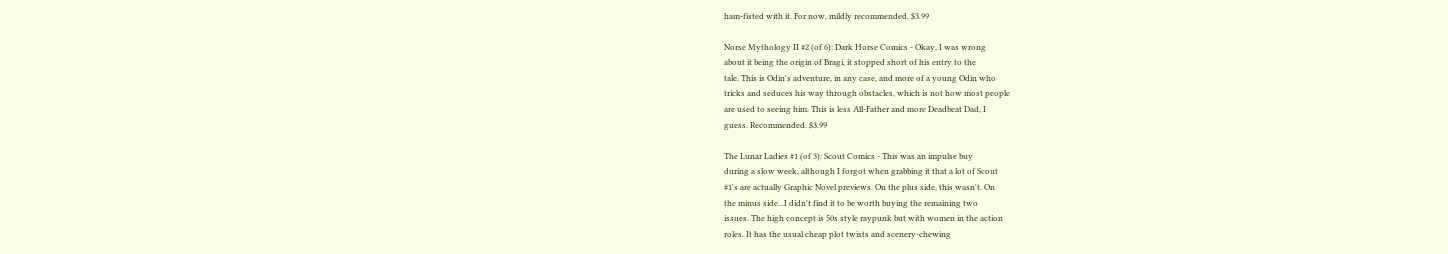ham-fisted with it. For now, mildly recommended. $3.99

Norse Mythology II #2 (of 6): Dark Horse Comics - Okay, I was wrong
about it being the origin of Bragi, it stopped short of his entry to the
tale. This is Odin's adventure, in any case, and more of a young Odin who
tricks and seduces his way through obstacles, which is not how most people
are used to seeing him. This is less All-Father and more Deadbeat Dad, I
guess. Recommended. $3.99

The Lunar Ladies #1 (of 3): Scout Comics - This was an impulse buy
during a slow week, although I forgot when grabbing it that a lot of Scout
#1's are actually Graphic Novel previews. On the plus side, this wasn't. On
the minus side...I didn't find it to be worth buying the remaining two
issues. The high concept is 50s style raypunk but with women in the action
roles. It has the usual cheap plot twists and scenery-chewing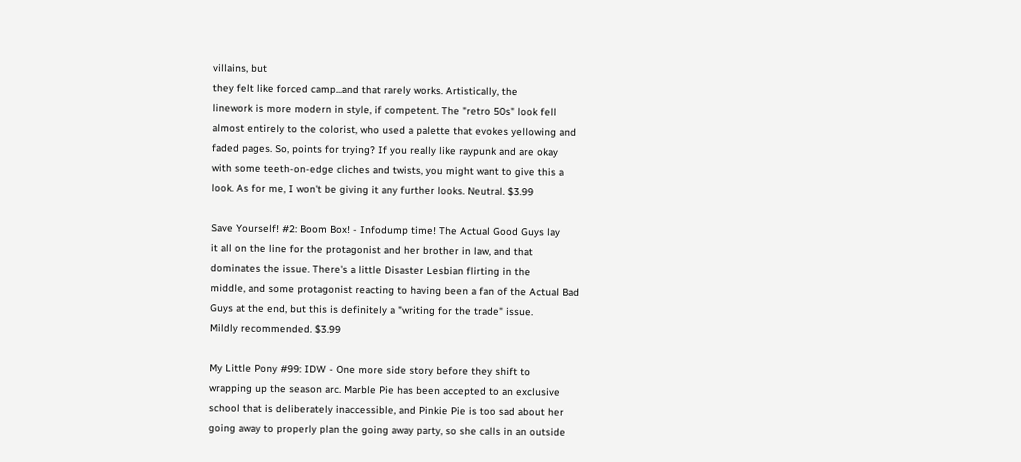villains, but
they felt like forced camp...and that rarely works. Artistically, the
linework is more modern in style, if competent. The "retro 50s" look fell
almost entirely to the colorist, who used a palette that evokes yellowing and
faded pages. So, points for trying? If you really like raypunk and are okay
with some teeth-on-edge cliches and twists, you might want to give this a
look. As for me, I won't be giving it any further looks. Neutral. $3.99

Save Yourself! #2: Boom Box! - Infodump time! The Actual Good Guys lay
it all on the line for the protagonist and her brother in law, and that
dominates the issue. There's a little Disaster Lesbian flirting in the
middle, and some protagonist reacting to having been a fan of the Actual Bad
Guys at the end, but this is definitely a "writing for the trade" issue.
Mildly recommended. $3.99

My Little Pony #99: IDW - One more side story before they shift to
wrapping up the season arc. Marble Pie has been accepted to an exclusive
school that is deliberately inaccessible, and Pinkie Pie is too sad about her
going away to properly plan the going away party, so she calls in an outside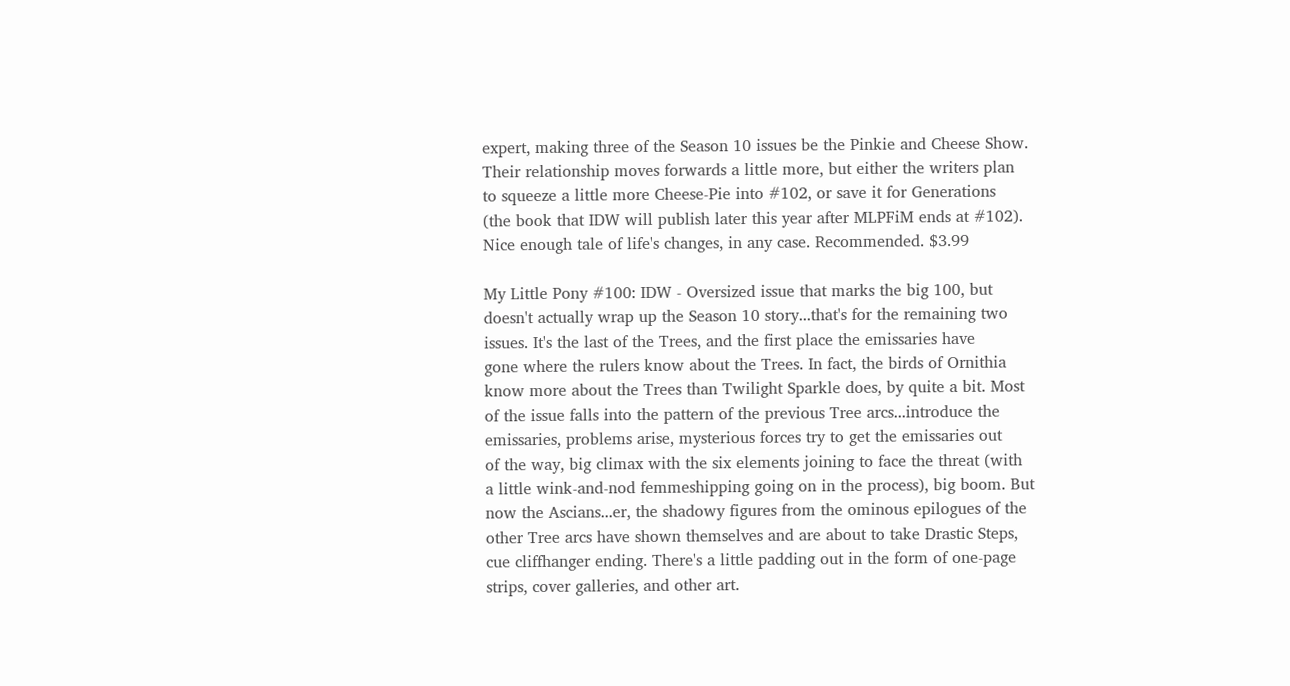expert, making three of the Season 10 issues be the Pinkie and Cheese Show.
Their relationship moves forwards a little more, but either the writers plan
to squeeze a little more Cheese-Pie into #102, or save it for Generations
(the book that IDW will publish later this year after MLPFiM ends at #102).
Nice enough tale of life's changes, in any case. Recommended. $3.99

My Little Pony #100: IDW - Oversized issue that marks the big 100, but
doesn't actually wrap up the Season 10 story...that's for the remaining two
issues. It's the last of the Trees, and the first place the emissaries have
gone where the rulers know about the Trees. In fact, the birds of Ornithia
know more about the Trees than Twilight Sparkle does, by quite a bit. Most
of the issue falls into the pattern of the previous Tree arcs...introduce the
emissaries, problems arise, mysterious forces try to get the emissaries out
of the way, big climax with the six elements joining to face the threat (with
a little wink-and-nod femmeshipping going on in the process), big boom. But
now the Ascians...er, the shadowy figures from the ominous epilogues of the
other Tree arcs have shown themselves and are about to take Drastic Steps,
cue cliffhanger ending. There's a little padding out in the form of one-page
strips, cover galleries, and other art.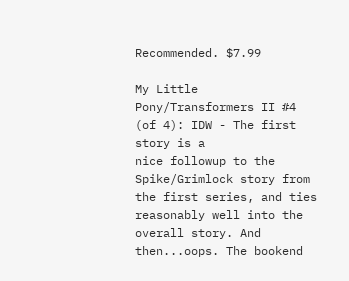Recommended. $7.99

My Little Pony/Transformers II #4 (of 4): IDW - The first story is a
nice followup to the Spike/Grimlock story from the first series, and ties
reasonably well into the overall story. And then...oops. The bookend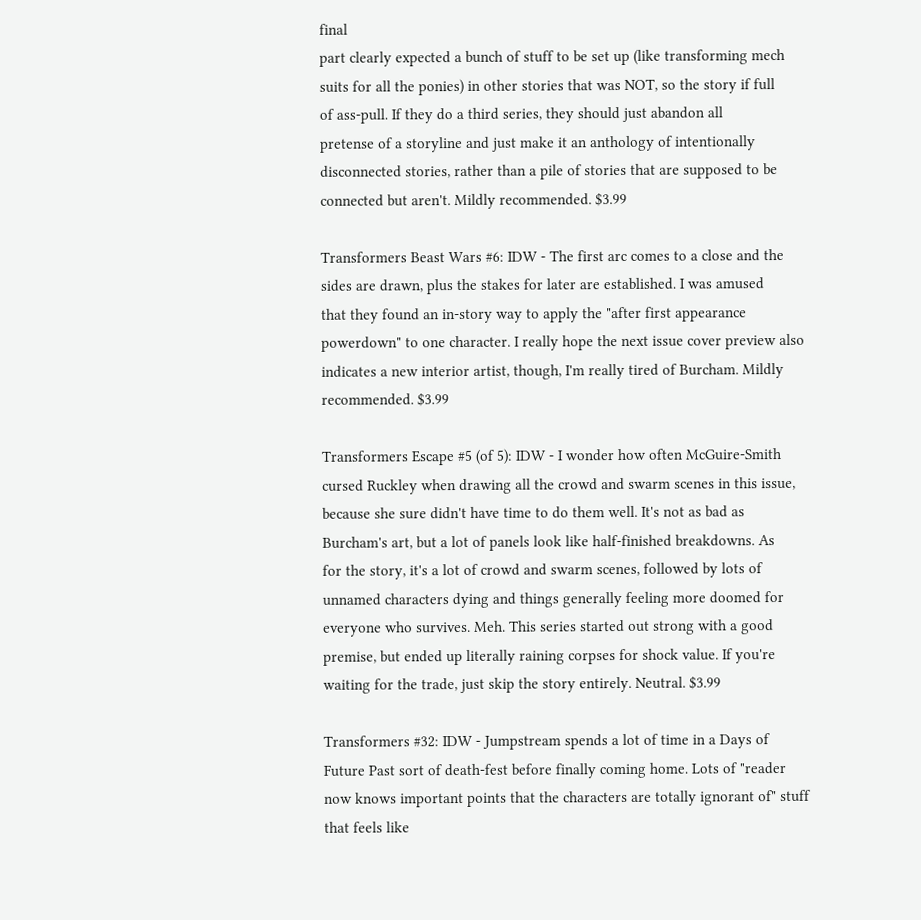final
part clearly expected a bunch of stuff to be set up (like transforming mech
suits for all the ponies) in other stories that was NOT, so the story if full
of ass-pull. If they do a third series, they should just abandon all
pretense of a storyline and just make it an anthology of intentionally
disconnected stories, rather than a pile of stories that are supposed to be
connected but aren't. Mildly recommended. $3.99

Transformers Beast Wars #6: IDW - The first arc comes to a close and the
sides are drawn, plus the stakes for later are established. I was amused
that they found an in-story way to apply the "after first appearance
powerdown" to one character. I really hope the next issue cover preview also
indicates a new interior artist, though, I'm really tired of Burcham. Mildly
recommended. $3.99

Transformers Escape #5 (of 5): IDW - I wonder how often McGuire-Smith
cursed Ruckley when drawing all the crowd and swarm scenes in this issue,
because she sure didn't have time to do them well. It's not as bad as
Burcham's art, but a lot of panels look like half-finished breakdowns. As
for the story, it's a lot of crowd and swarm scenes, followed by lots of
unnamed characters dying and things generally feeling more doomed for
everyone who survives. Meh. This series started out strong with a good
premise, but ended up literally raining corpses for shock value. If you're
waiting for the trade, just skip the story entirely. Neutral. $3.99

Transformers #32: IDW - Jumpstream spends a lot of time in a Days of
Future Past sort of death-fest before finally coming home. Lots of "reader
now knows important points that the characters are totally ignorant of" stuff
that feels like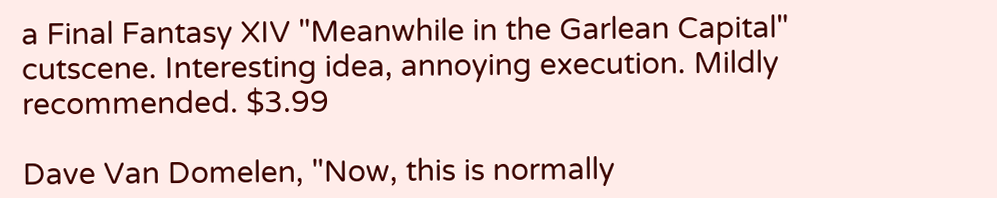a Final Fantasy XIV "Meanwhile in the Garlean Capital"
cutscene. Interesting idea, annoying execution. Mildly recommended. $3.99

Dave Van Domelen, "Now, this is normally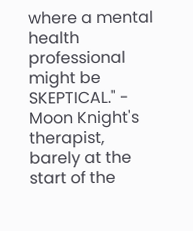where a mental health
professional might be SKEPTICAL." - Moon Knight's therapist, barely at the
start of the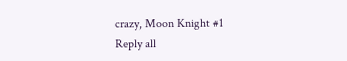crazy, Moon Knight #1
Reply all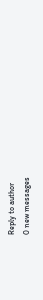Reply to author
0 new messages